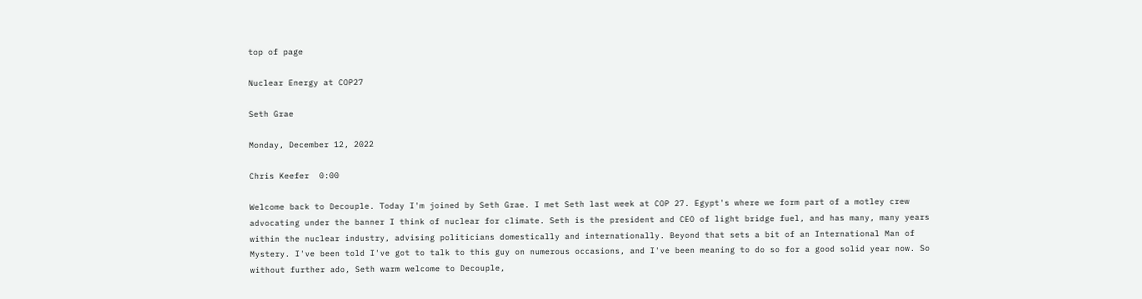top of page

Nuclear Energy at COP27

Seth Grae

Monday, December 12, 2022

Chris Keefer  0:00

Welcome back to Decouple. Today I'm joined by Seth Grae. I met Seth last week at COP 27. Egypt's where we form part of a motley crew advocating under the banner I think of nuclear for climate. Seth is the president and CEO of light bridge fuel, and has many, many years within the nuclear industry, advising politicians domestically and internationally. Beyond that sets a bit of an International Man of Mystery. I've been told I've got to talk to this guy on numerous occasions, and I've been meaning to do so for a good solid year now. So without further ado, Seth warm welcome to Decouple,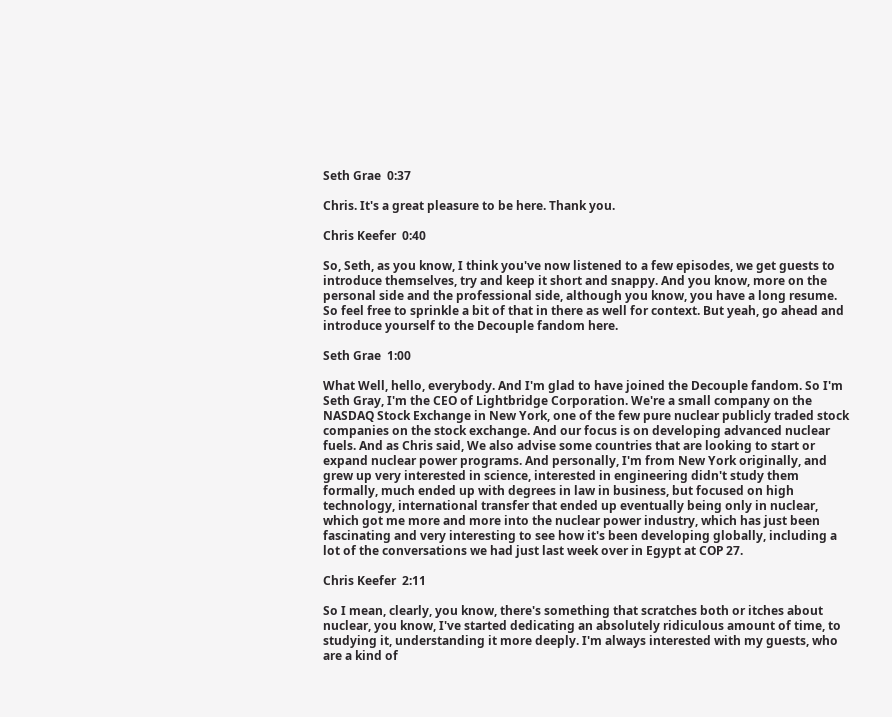Seth Grae  0:37

Chris. It's a great pleasure to be here. Thank you.

Chris Keefer  0:40

So, Seth, as you know, I think you've now listened to a few episodes, we get guests to introduce themselves, try and keep it short and snappy. And you know, more on the personal side and the professional side, although you know, you have a long resume. So feel free to sprinkle a bit of that in there as well for context. But yeah, go ahead and introduce yourself to the Decouple fandom here.

Seth Grae  1:00

What Well, hello, everybody. And I'm glad to have joined the Decouple fandom. So I'm Seth Gray, I'm the CEO of Lightbridge Corporation. We're a small company on the NASDAQ Stock Exchange in New York, one of the few pure nuclear publicly traded stock companies on the stock exchange. And our focus is on developing advanced nuclear fuels. And as Chris said, We also advise some countries that are looking to start or expand nuclear power programs. And personally, I'm from New York originally, and grew up very interested in science, interested in engineering didn't study them formally, much ended up with degrees in law in business, but focused on high technology, international transfer that ended up eventually being only in nuclear, which got me more and more into the nuclear power industry, which has just been fascinating and very interesting to see how it's been developing globally, including a lot of the conversations we had just last week over in Egypt at COP 27.

Chris Keefer  2:11

So I mean, clearly, you know, there's something that scratches both or itches about nuclear, you know, I've started dedicating an absolutely ridiculous amount of time, to studying it, understanding it more deeply. I'm always interested with my guests, who are a kind of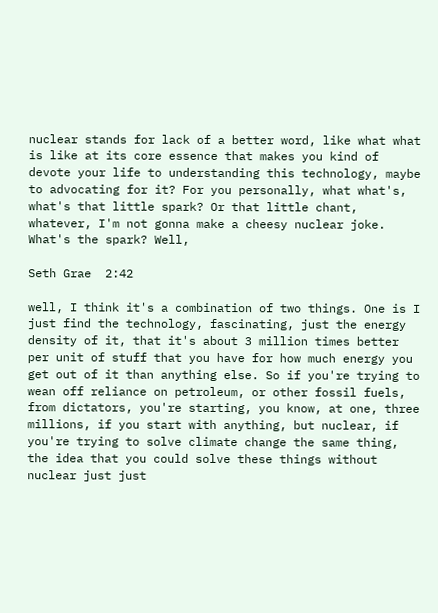nuclear stands for lack of a better word, like what what is like at its core essence that makes you kind of devote your life to understanding this technology, maybe to advocating for it? For you personally, what what's, what's that little spark? Or that little chant, whatever, I'm not gonna make a cheesy nuclear joke. What's the spark? Well,

Seth Grae  2:42

well, I think it's a combination of two things. One is I just find the technology, fascinating, just the energy density of it, that it's about 3 million times better per unit of stuff that you have for how much energy you get out of it than anything else. So if you're trying to wean off reliance on petroleum, or other fossil fuels, from dictators, you're starting, you know, at one, three millions, if you start with anything, but nuclear, if you're trying to solve climate change the same thing, the idea that you could solve these things without nuclear just just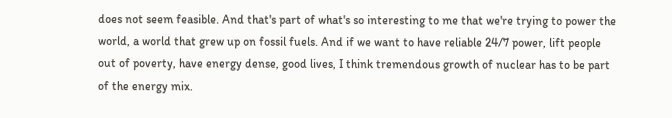does not seem feasible. And that's part of what's so interesting to me that we're trying to power the world, a world that grew up on fossil fuels. And if we want to have reliable 24/7 power, lift people out of poverty, have energy dense, good lives, I think tremendous growth of nuclear has to be part of the energy mix.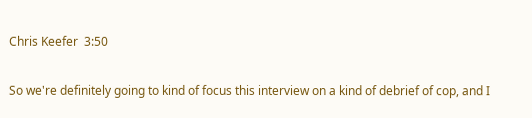Chris Keefer  3:50

So we're definitely going to kind of focus this interview on a kind of debrief of cop, and I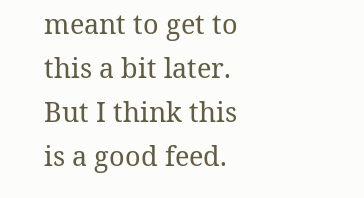meant to get to this a bit later. But I think this is a good feed.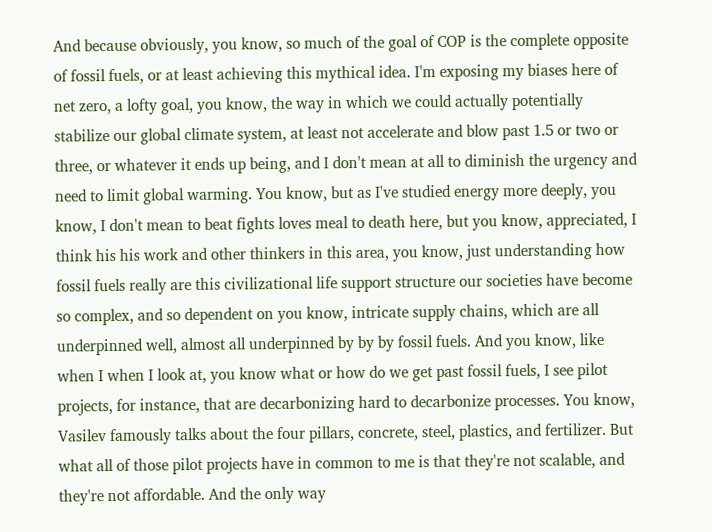And because obviously, you know, so much of the goal of COP is the complete opposite of fossil fuels, or at least achieving this mythical idea. I'm exposing my biases here of net zero, a lofty goal, you know, the way in which we could actually potentially stabilize our global climate system, at least not accelerate and blow past 1.5 or two or three, or whatever it ends up being, and I don't mean at all to diminish the urgency and need to limit global warming. You know, but as I've studied energy more deeply, you know, I don't mean to beat fights loves meal to death here, but you know, appreciated, I think his his work and other thinkers in this area, you know, just understanding how fossil fuels really are this civilizational life support structure our societies have become so complex, and so dependent on you know, intricate supply chains, which are all underpinned well, almost all underpinned by by by fossil fuels. And you know, like when I when I look at, you know what or how do we get past fossil fuels, I see pilot projects, for instance, that are decarbonizing hard to decarbonize processes. You know, Vasilev famously talks about the four pillars, concrete, steel, plastics, and fertilizer. But what all of those pilot projects have in common to me is that they're not scalable, and they're not affordable. And the only way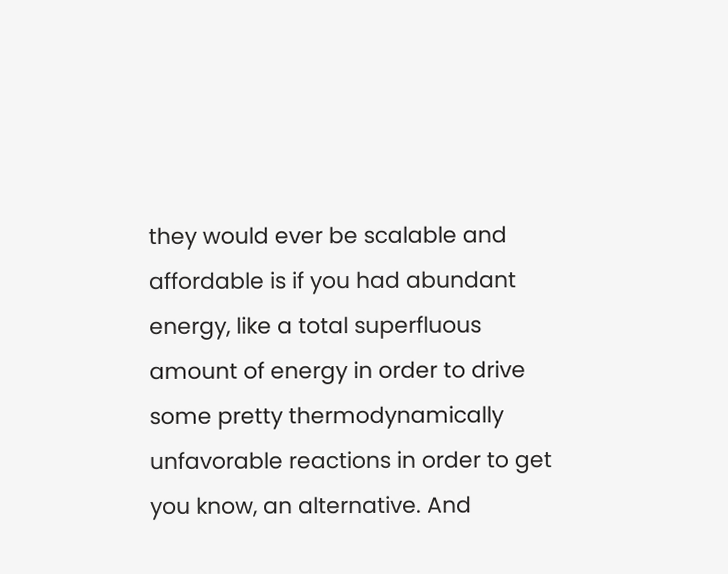they would ever be scalable and affordable is if you had abundant energy, like a total superfluous amount of energy in order to drive some pretty thermodynamically unfavorable reactions in order to get you know, an alternative. And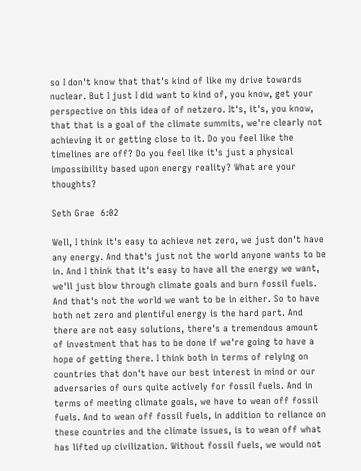so I don't know that that's kind of like my drive towards nuclear. But I just I did want to kind of, you know, get your perspective on this idea of of netzero. It's, it's, you know, that that is a goal of the climate summits, we're clearly not achieving it or getting close to it. Do you feel like the timelines are off? Do you feel like it's just a physical impossibility based upon energy reality? What are your thoughts?

Seth Grae  6:02

Well, I think it's easy to achieve net zero, we just don't have any energy. And that's just not the world anyone wants to be in. And I think that it's easy to have all the energy we want, we'll just blow through climate goals and burn fossil fuels. And that's not the world we want to be in either. So to have both net zero and plentiful energy is the hard part. And there are not easy solutions, there's a tremendous amount of investment that has to be done if we're going to have a hope of getting there. I think both in terms of relying on countries that don't have our best interest in mind or our adversaries of ours quite actively for fossil fuels. And in terms of meeting climate goals, we have to wean off fossil fuels. And to wean off fossil fuels, in addition to reliance on these countries and the climate issues, is to wean off what has lifted up civilization. Without fossil fuels, we would not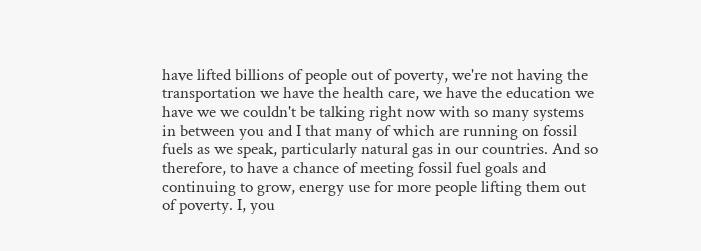have lifted billions of people out of poverty, we're not having the transportation we have the health care, we have the education we have we we couldn't be talking right now with so many systems in between you and I that many of which are running on fossil fuels as we speak, particularly natural gas in our countries. And so therefore, to have a chance of meeting fossil fuel goals and continuing to grow, energy use for more people lifting them out of poverty. I, you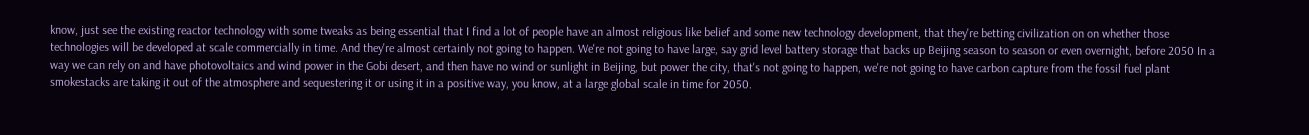know, just see the existing reactor technology with some tweaks as being essential that I find a lot of people have an almost religious like belief and some new technology development, that they're betting civilization on on whether those technologies will be developed at scale commercially in time. And they're almost certainly not going to happen. We're not going to have large, say grid level battery storage that backs up Beijing season to season or even overnight, before 2050 In a way we can rely on and have photovoltaics and wind power in the Gobi desert, and then have no wind or sunlight in Beijing, but power the city, that's not going to happen, we're not going to have carbon capture from the fossil fuel plant smokestacks are taking it out of the atmosphere and sequestering it or using it in a positive way, you know, at a large global scale in time for 2050.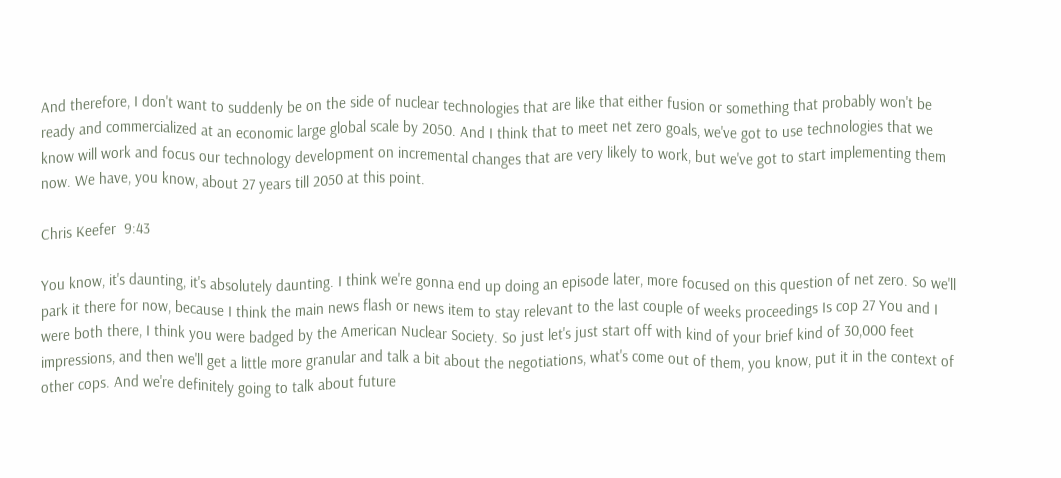And therefore, I don't want to suddenly be on the side of nuclear technologies that are like that either fusion or something that probably won't be ready and commercialized at an economic large global scale by 2050. And I think that to meet net zero goals, we've got to use technologies that we know will work and focus our technology development on incremental changes that are very likely to work, but we've got to start implementing them now. We have, you know, about 27 years till 2050 at this point.

Chris Keefer  9:43

You know, it's daunting, it's absolutely daunting. I think we're gonna end up doing an episode later, more focused on this question of net zero. So we'll park it there for now, because I think the main news flash or news item to stay relevant to the last couple of weeks proceedings Is cop 27 You and I were both there, I think you were badged by the American Nuclear Society. So just let's just start off with kind of your brief kind of 30,000 feet impressions, and then we'll get a little more granular and talk a bit about the negotiations, what's come out of them, you know, put it in the context of other cops. And we're definitely going to talk about future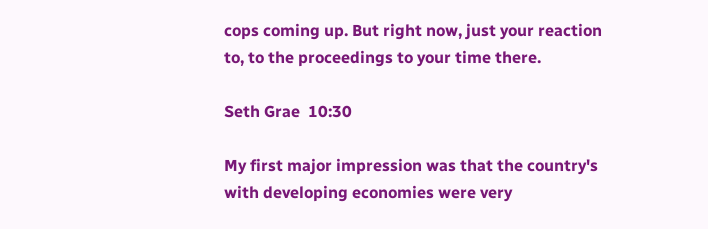cops coming up. But right now, just your reaction to, to the proceedings to your time there.

Seth Grae  10:30

My first major impression was that the country's with developing economies were very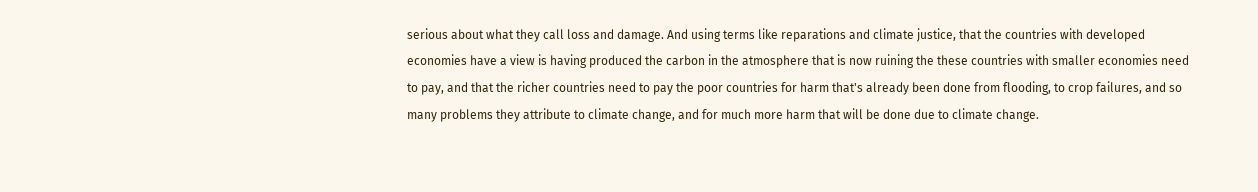serious about what they call loss and damage. And using terms like reparations and climate justice, that the countries with developed economies have a view is having produced the carbon in the atmosphere that is now ruining the these countries with smaller economies need to pay, and that the richer countries need to pay the poor countries for harm that's already been done from flooding, to crop failures, and so many problems they attribute to climate change, and for much more harm that will be done due to climate change.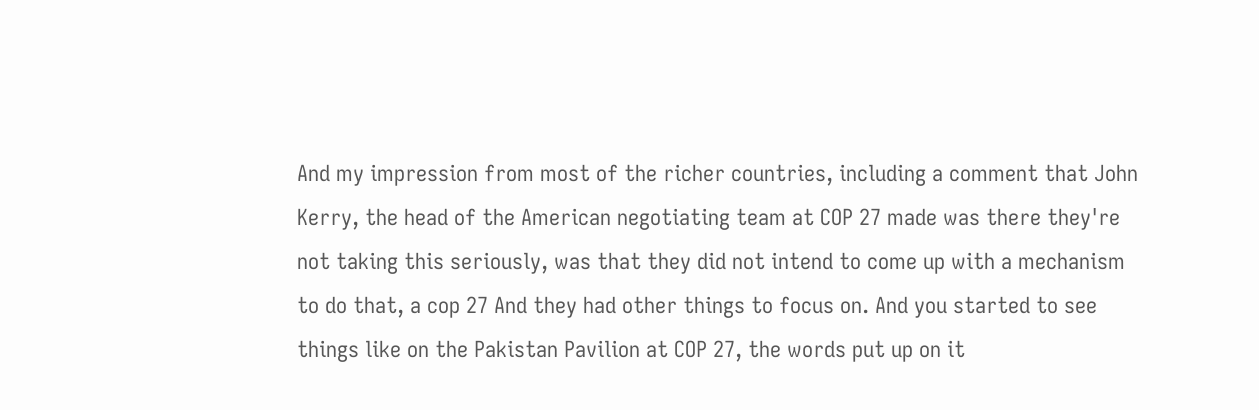And my impression from most of the richer countries, including a comment that John Kerry, the head of the American negotiating team at COP 27 made was there they're not taking this seriously, was that they did not intend to come up with a mechanism to do that, a cop 27 And they had other things to focus on. And you started to see things like on the Pakistan Pavilion at COP 27, the words put up on it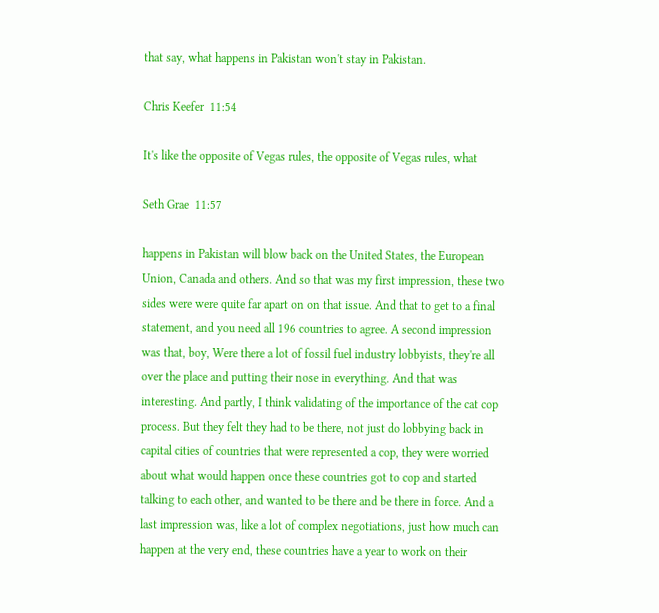that say, what happens in Pakistan won't stay in Pakistan.

Chris Keefer  11:54

It's like the opposite of Vegas rules, the opposite of Vegas rules, what

Seth Grae  11:57

happens in Pakistan will blow back on the United States, the European Union, Canada and others. And so that was my first impression, these two sides were were quite far apart on on that issue. And that to get to a final statement, and you need all 196 countries to agree. A second impression was that, boy, Were there a lot of fossil fuel industry lobbyists, they're all over the place and putting their nose in everything. And that was interesting. And partly, I think validating of the importance of the cat cop process. But they felt they had to be there, not just do lobbying back in capital cities of countries that were represented a cop, they were worried about what would happen once these countries got to cop and started talking to each other, and wanted to be there and be there in force. And a last impression was, like a lot of complex negotiations, just how much can happen at the very end, these countries have a year to work on their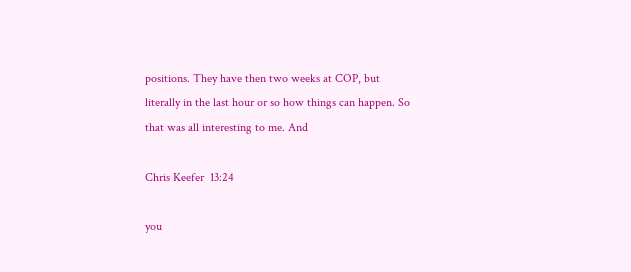positions. They have then two weeks at COP, but literally in the last hour or so how things can happen. So that was all interesting to me. And

Chris Keefer  13:24

you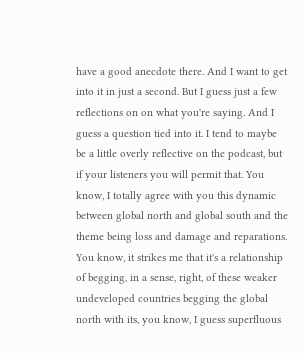have a good anecdote there. And I want to get into it in just a second. But I guess just a few reflections on on what you're saying. And I guess a question tied into it. I tend to maybe be a little overly reflective on the podcast, but if your listeners you will permit that. You know, I totally agree with you this dynamic between global north and global south and the theme being loss and damage and reparations. You know, it strikes me that it's a relationship of begging, in a sense, right, of these weaker undeveloped countries begging the global north with its, you know, I guess superfluous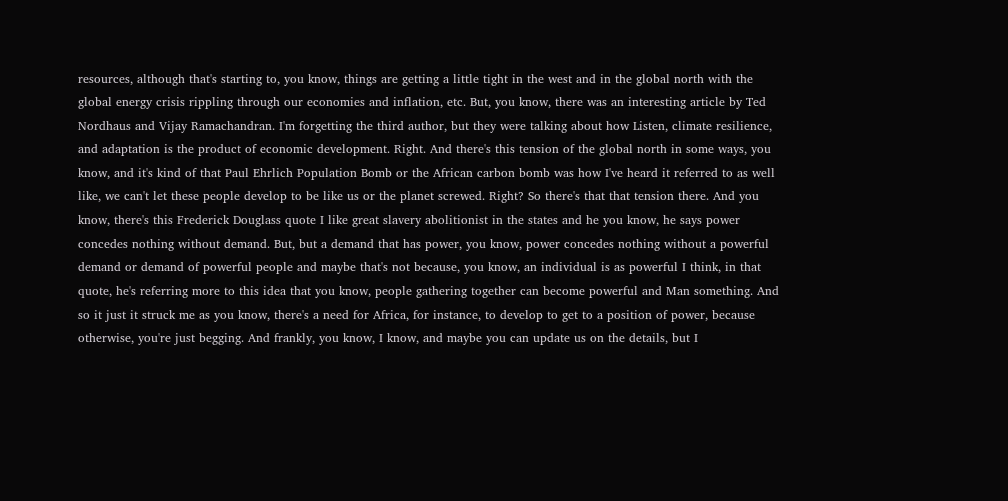resources, although that's starting to, you know, things are getting a little tight in the west and in the global north with the global energy crisis rippling through our economies and inflation, etc. But, you know, there was an interesting article by Ted Nordhaus and Vijay Ramachandran. I'm forgetting the third author, but they were talking about how Listen, climate resilience, and adaptation is the product of economic development. Right. And there's this tension of the global north in some ways, you know, and it's kind of that Paul Ehrlich Population Bomb or the African carbon bomb was how I've heard it referred to as well like, we can't let these people develop to be like us or the planet screwed. Right? So there's that that tension there. And you know, there's this Frederick Douglass quote I like great slavery abolitionist in the states and he you know, he says power concedes nothing without demand. But, but a demand that has power, you know, power concedes nothing without a powerful demand or demand of powerful people and maybe that's not because, you know, an individual is as powerful I think, in that quote, he's referring more to this idea that you know, people gathering together can become powerful and Man something. And so it just it struck me as you know, there's a need for Africa, for instance, to develop to get to a position of power, because otherwise, you're just begging. And frankly, you know, I know, and maybe you can update us on the details, but I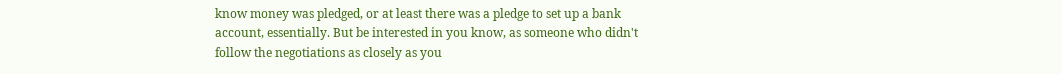know money was pledged, or at least there was a pledge to set up a bank account, essentially. But be interested in you know, as someone who didn't follow the negotiations as closely as you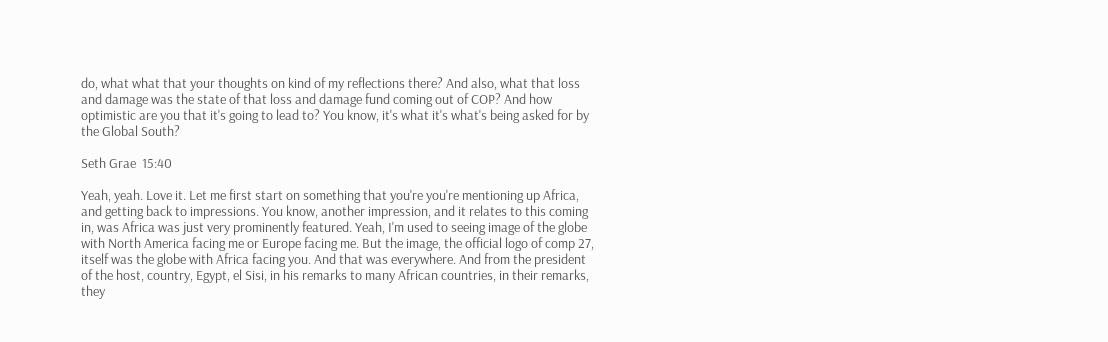do, what what that your thoughts on kind of my reflections there? And also, what that loss and damage was the state of that loss and damage fund coming out of COP? And how optimistic are you that it's going to lead to? You know, it's what it's what's being asked for by the Global South?

Seth Grae  15:40

Yeah, yeah. Love it. Let me first start on something that you're you're mentioning up Africa, and getting back to impressions. You know, another impression, and it relates to this coming in, was Africa was just very prominently featured. Yeah, I'm used to seeing image of the globe with North America facing me or Europe facing me. But the image, the official logo of comp 27, itself was the globe with Africa facing you. And that was everywhere. And from the president of the host, country, Egypt, el Sisi, in his remarks to many African countries, in their remarks, they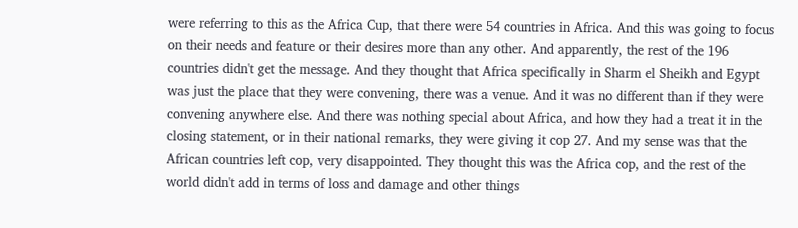were referring to this as the Africa Cup, that there were 54 countries in Africa. And this was going to focus on their needs and feature or their desires more than any other. And apparently, the rest of the 196 countries didn't get the message. And they thought that Africa specifically in Sharm el Sheikh and Egypt was just the place that they were convening, there was a venue. And it was no different than if they were convening anywhere else. And there was nothing special about Africa, and how they had a treat it in the closing statement, or in their national remarks, they were giving it cop 27. And my sense was that the African countries left cop, very disappointed. They thought this was the Africa cop, and the rest of the world didn't add in terms of loss and damage and other things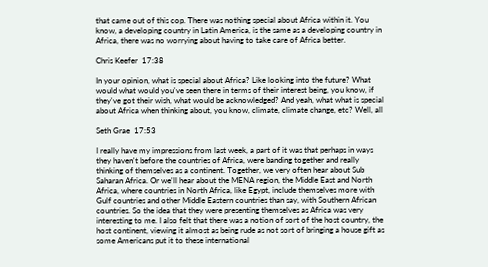that came out of this cop. There was nothing special about Africa within it. You know, a developing country in Latin America, is the same as a developing country in Africa, there was no worrying about having to take care of Africa better.

Chris Keefer  17:38

In your opinion, what is special about Africa? Like looking into the future? What would what would you've seen there in terms of their interest being, you know, if they've got their wish, what would be acknowledged? And yeah, what what is special about Africa when thinking about, you know, climate, climate change, etc? Well, all

Seth Grae  17:53

I really have my impressions from last week, a part of it was that perhaps in ways they haven't before the countries of Africa, were banding together and really thinking of themselves as a continent. Together, we very often hear about Sub Saharan Africa. Or we'll hear about the MENA region, the Middle East and North Africa, where countries in North Africa, like Egypt, include themselves more with Gulf countries and other Middle Eastern countries than say, with Southern African countries. So the idea that they were presenting themselves as Africa was very interesting to me. I also felt that there was a notion of sort of the host country, the host continent, viewing it almost as being rude as not sort of bringing a house gift as some Americans put it to these international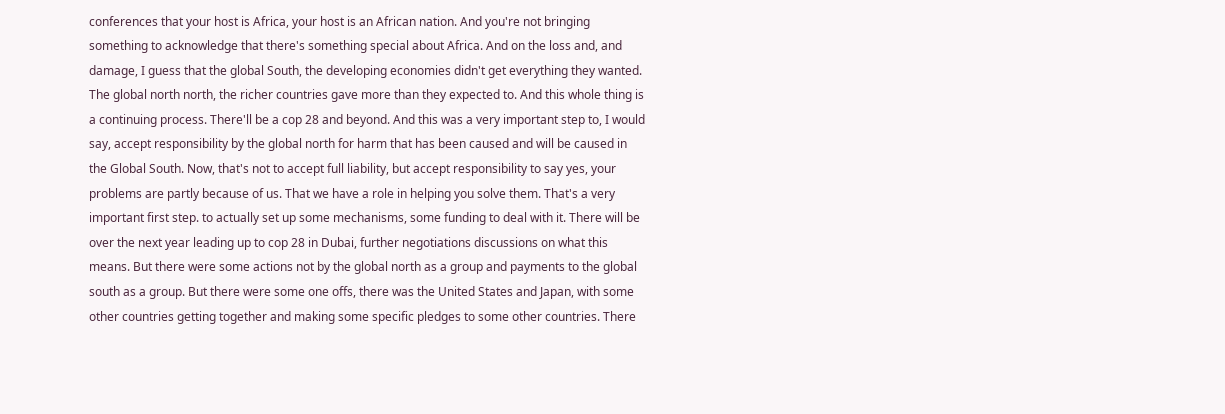conferences that your host is Africa, your host is an African nation. And you're not bringing something to acknowledge that there's something special about Africa. And on the loss and, and damage, I guess that the global South, the developing economies didn't get everything they wanted. The global north north, the richer countries gave more than they expected to. And this whole thing is a continuing process. There'll be a cop 28 and beyond. And this was a very important step to, I would say, accept responsibility by the global north for harm that has been caused and will be caused in the Global South. Now, that's not to accept full liability, but accept responsibility to say yes, your problems are partly because of us. That we have a role in helping you solve them. That's a very important first step. to actually set up some mechanisms, some funding to deal with it. There will be over the next year leading up to cop 28 in Dubai, further negotiations discussions on what this means. But there were some actions not by the global north as a group and payments to the global south as a group. But there were some one offs, there was the United States and Japan, with some other countries getting together and making some specific pledges to some other countries. There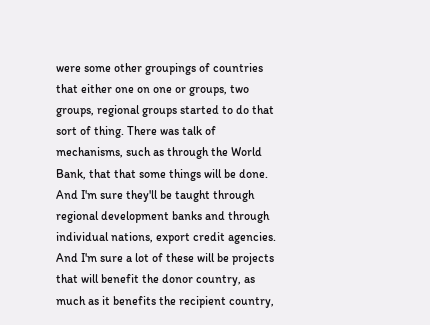were some other groupings of countries that either one on one or groups, two groups, regional groups started to do that sort of thing. There was talk of mechanisms, such as through the World Bank, that that some things will be done. And I'm sure they'll be taught through regional development banks and through individual nations, export credit agencies. And I'm sure a lot of these will be projects that will benefit the donor country, as much as it benefits the recipient country,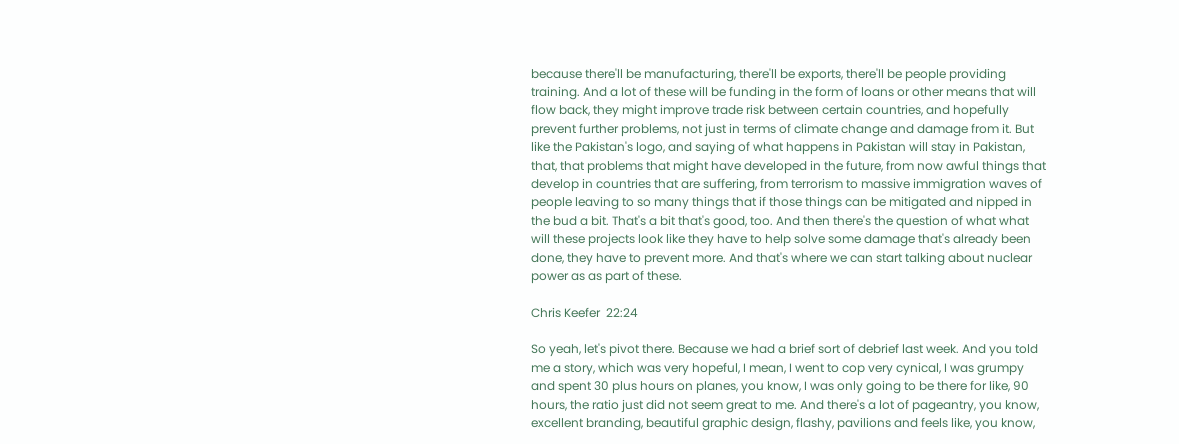because there'll be manufacturing, there'll be exports, there'll be people providing training. And a lot of these will be funding in the form of loans or other means that will flow back, they might improve trade risk between certain countries, and hopefully prevent further problems, not just in terms of climate change and damage from it. But like the Pakistan's logo, and saying of what happens in Pakistan will stay in Pakistan, that, that problems that might have developed in the future, from now awful things that develop in countries that are suffering, from terrorism to massive immigration waves of people leaving to so many things that if those things can be mitigated and nipped in the bud a bit. That's a bit that's good, too. And then there's the question of what what will these projects look like they have to help solve some damage that's already been done, they have to prevent more. And that's where we can start talking about nuclear power as as part of these.

Chris Keefer  22:24

So yeah, let's pivot there. Because we had a brief sort of debrief last week. And you told me a story, which was very hopeful, I mean, I went to cop very cynical, I was grumpy and spent 30 plus hours on planes, you know, I was only going to be there for like, 90 hours, the ratio just did not seem great to me. And there's a lot of pageantry, you know, excellent branding, beautiful graphic design, flashy, pavilions and feels like, you know,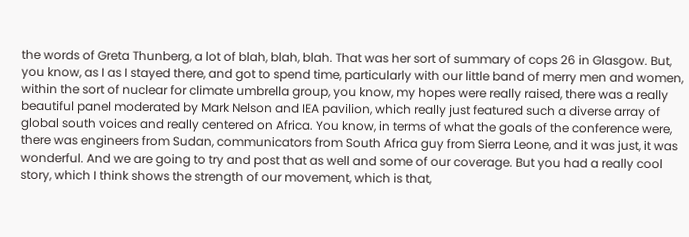the words of Greta Thunberg, a lot of blah, blah, blah. That was her sort of summary of cops 26 in Glasgow. But, you know, as I as I stayed there, and got to spend time, particularly with our little band of merry men and women, within the sort of nuclear for climate umbrella group, you know, my hopes were really raised, there was a really beautiful panel moderated by Mark Nelson and IEA pavilion, which really just featured such a diverse array of global south voices and really centered on Africa. You know, in terms of what the goals of the conference were, there was engineers from Sudan, communicators from South Africa guy from Sierra Leone, and it was just, it was wonderful. And we are going to try and post that as well and some of our coverage. But you had a really cool story, which I think shows the strength of our movement, which is that,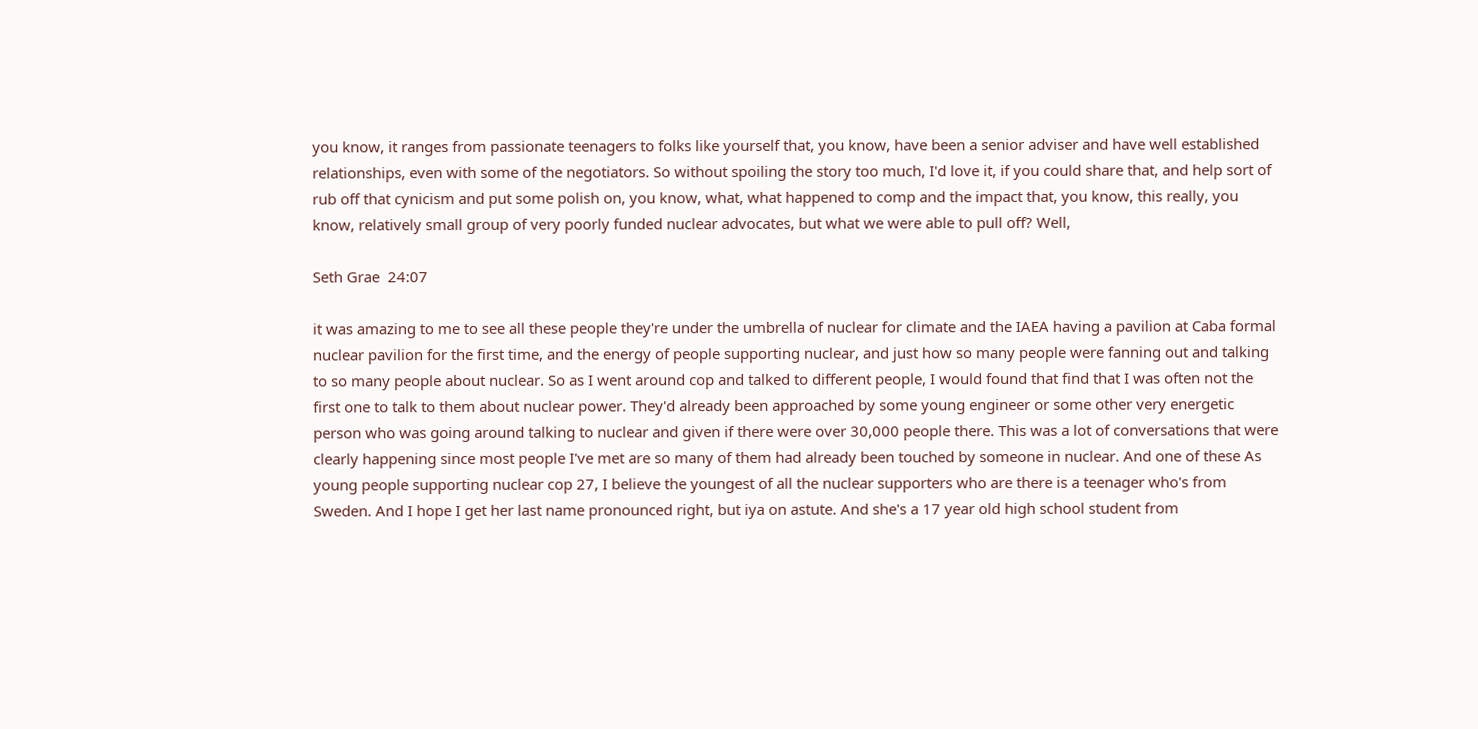you know, it ranges from passionate teenagers to folks like yourself that, you know, have been a senior adviser and have well established relationships, even with some of the negotiators. So without spoiling the story too much, I'd love it, if you could share that, and help sort of rub off that cynicism and put some polish on, you know, what, what happened to comp and the impact that, you know, this really, you know, relatively small group of very poorly funded nuclear advocates, but what we were able to pull off? Well,

Seth Grae  24:07

it was amazing to me to see all these people they're under the umbrella of nuclear for climate and the IAEA having a pavilion at Caba formal nuclear pavilion for the first time, and the energy of people supporting nuclear, and just how so many people were fanning out and talking to so many people about nuclear. So as I went around cop and talked to different people, I would found that find that I was often not the first one to talk to them about nuclear power. They'd already been approached by some young engineer or some other very energetic person who was going around talking to nuclear and given if there were over 30,000 people there. This was a lot of conversations that were clearly happening since most people I've met are so many of them had already been touched by someone in nuclear. And one of these As young people supporting nuclear cop 27, I believe the youngest of all the nuclear supporters who are there is a teenager who's from Sweden. And I hope I get her last name pronounced right, but iya on astute. And she's a 17 year old high school student from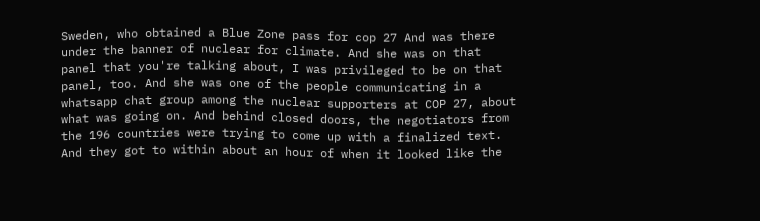Sweden, who obtained a Blue Zone pass for cop 27 And was there under the banner of nuclear for climate. And she was on that panel that you're talking about, I was privileged to be on that panel, too. And she was one of the people communicating in a whatsapp chat group among the nuclear supporters at COP 27, about what was going on. And behind closed doors, the negotiators from the 196 countries were trying to come up with a finalized text. And they got to within about an hour of when it looked like the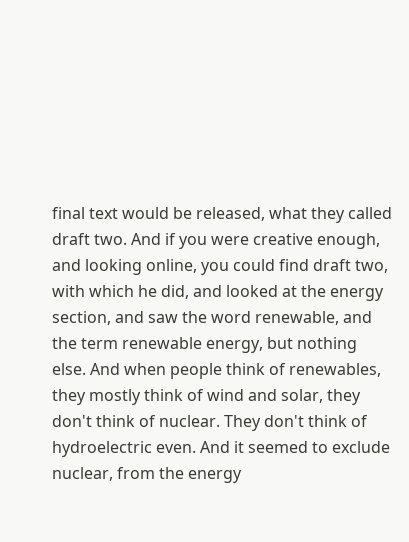final text would be released, what they called draft two. And if you were creative enough, and looking online, you could find draft two, with which he did, and looked at the energy section, and saw the word renewable, and the term renewable energy, but nothing else. And when people think of renewables, they mostly think of wind and solar, they don't think of nuclear. They don't think of hydroelectric even. And it seemed to exclude nuclear, from the energy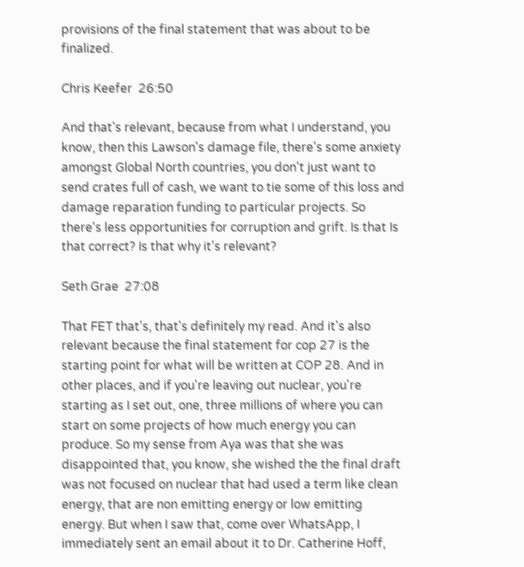provisions of the final statement that was about to be finalized.

Chris Keefer  26:50

And that's relevant, because from what I understand, you know, then this Lawson's damage file, there's some anxiety amongst Global North countries, you don't just want to send crates full of cash, we want to tie some of this loss and damage reparation funding to particular projects. So there's less opportunities for corruption and grift. Is that Is that correct? Is that why it's relevant?

Seth Grae  27:08

That FET that's, that's definitely my read. And it's also relevant because the final statement for cop 27 is the starting point for what will be written at COP 28. And in other places, and if you're leaving out nuclear, you're starting as I set out, one, three millions of where you can start on some projects of how much energy you can produce. So my sense from Aya was that she was disappointed that, you know, she wished the the final draft was not focused on nuclear that had used a term like clean energy, that are non emitting energy or low emitting energy. But when I saw that, come over WhatsApp, I immediately sent an email about it to Dr. Catherine Hoff,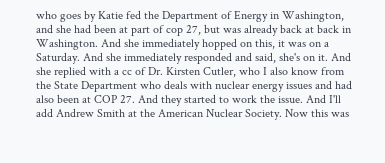who goes by Katie fed the Department of Energy in Washington, and she had been at part of cop 27, but was already back at back in Washington. And she immediately hopped on this, it was on a Saturday. And she immediately responded and said, she's on it. And she replied with a cc of Dr. Kirsten Cutler, who I also know from the State Department who deals with nuclear energy issues and had also been at COP 27. And they started to work the issue. And I'll add Andrew Smith at the American Nuclear Society. Now this was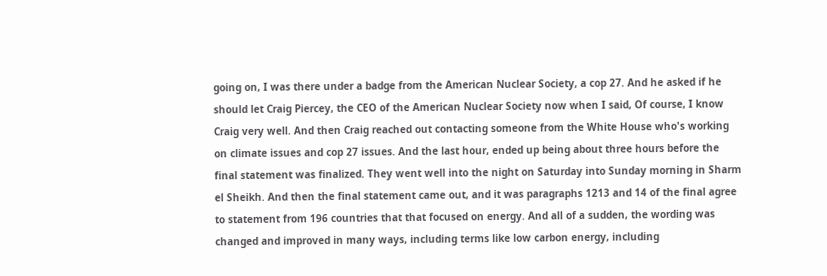going on, I was there under a badge from the American Nuclear Society, a cop 27. And he asked if he should let Craig Piercey, the CEO of the American Nuclear Society now when I said, Of course, I know Craig very well. And then Craig reached out contacting someone from the White House who's working on climate issues and cop 27 issues. And the last hour, ended up being about three hours before the final statement was finalized. They went well into the night on Saturday into Sunday morning in Sharm el Sheikh. And then the final statement came out, and it was paragraphs 1213 and 14 of the final agree to statement from 196 countries that that focused on energy. And all of a sudden, the wording was changed and improved in many ways, including terms like low carbon energy, including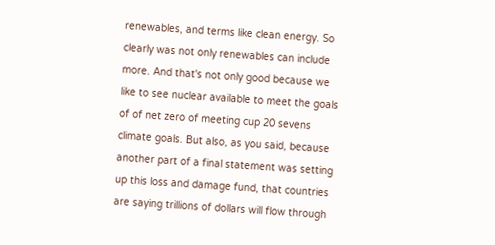renewables, and terms like clean energy. So clearly was not only renewables can include more. And that's not only good because we like to see nuclear available to meet the goals of of net zero of meeting cup 20 sevens climate goals. But also, as you said, because another part of a final statement was setting up this loss and damage fund, that countries are saying trillions of dollars will flow through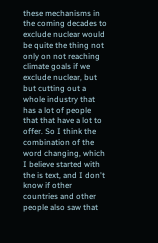these mechanisms in the coming decades to exclude nuclear would be quite the thing not only on not reaching climate goals if we exclude nuclear, but but cutting out a whole industry that has a lot of people that that have a lot to offer. So I think the combination of the word changing, which I believe started with the is text, and I don't know if other countries and other people also saw that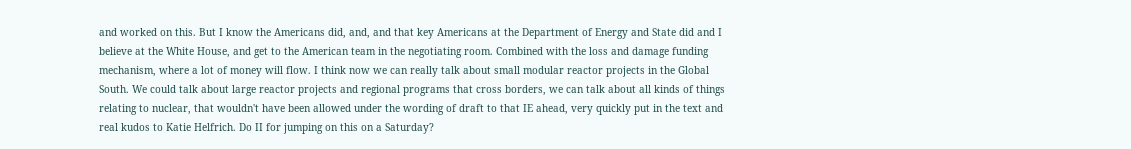and worked on this. But I know the Americans did, and, and that key Americans at the Department of Energy and State did and I believe at the White House, and get to the American team in the negotiating room. Combined with the loss and damage funding mechanism, where a lot of money will flow. I think now we can really talk about small modular reactor projects in the Global South. We could talk about large reactor projects and regional programs that cross borders, we can talk about all kinds of things relating to nuclear, that wouldn't have been allowed under the wording of draft to that IE ahead, very quickly put in the text and real kudos to Katie Helfrich. Do II for jumping on this on a Saturday?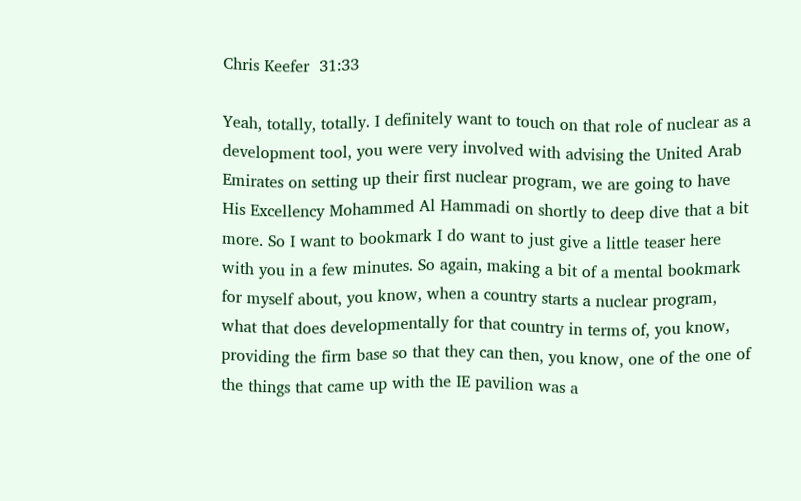Chris Keefer  31:33

Yeah, totally, totally. I definitely want to touch on that role of nuclear as a development tool, you were very involved with advising the United Arab Emirates on setting up their first nuclear program, we are going to have His Excellency Mohammed Al Hammadi on shortly to deep dive that a bit more. So I want to bookmark I do want to just give a little teaser here with you in a few minutes. So again, making a bit of a mental bookmark for myself about, you know, when a country starts a nuclear program, what that does developmentally for that country in terms of, you know, providing the firm base so that they can then, you know, one of the one of the things that came up with the IE pavilion was a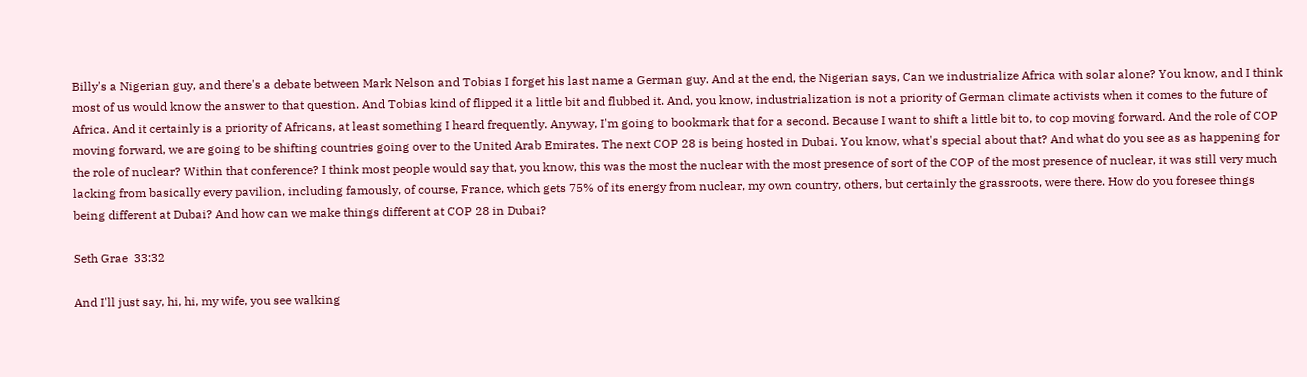Billy's a Nigerian guy, and there's a debate between Mark Nelson and Tobias I forget his last name a German guy. And at the end, the Nigerian says, Can we industrialize Africa with solar alone? You know, and I think most of us would know the answer to that question. And Tobias kind of flipped it a little bit and flubbed it. And, you know, industrialization is not a priority of German climate activists when it comes to the future of Africa. And it certainly is a priority of Africans, at least something I heard frequently. Anyway, I'm going to bookmark that for a second. Because I want to shift a little bit to, to cop moving forward. And the role of COP moving forward, we are going to be shifting countries going over to the United Arab Emirates. The next COP 28 is being hosted in Dubai. You know, what's special about that? And what do you see as as happening for the role of nuclear? Within that conference? I think most people would say that, you know, this was the most the nuclear with the most presence of sort of the COP of the most presence of nuclear, it was still very much lacking from basically every pavilion, including famously, of course, France, which gets 75% of its energy from nuclear, my own country, others, but certainly the grassroots, were there. How do you foresee things being different at Dubai? And how can we make things different at COP 28 in Dubai?

Seth Grae  33:32

And I'll just say, hi, hi, my wife, you see walking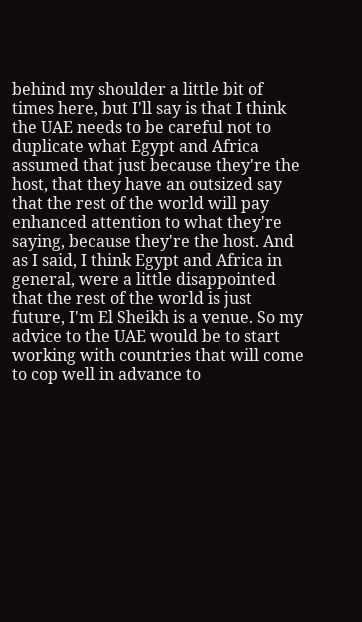behind my shoulder a little bit of times here, but I'll say is that I think the UAE needs to be careful not to duplicate what Egypt and Africa assumed that just because they're the host, that they have an outsized say that the rest of the world will pay enhanced attention to what they're saying, because they're the host. And as I said, I think Egypt and Africa in general, were a little disappointed that the rest of the world is just future, I'm El Sheikh is a venue. So my advice to the UAE would be to start working with countries that will come to cop well in advance to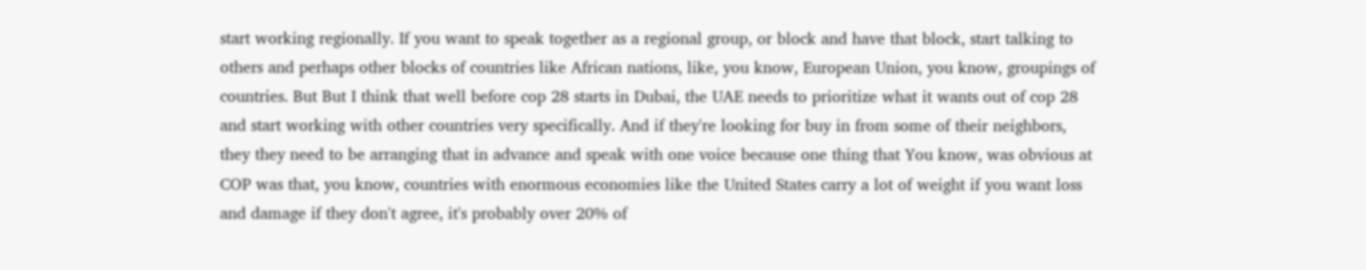start working regionally. If you want to speak together as a regional group, or block and have that block, start talking to others and perhaps other blocks of countries like African nations, like, you know, European Union, you know, groupings of countries. But But I think that well before cop 28 starts in Dubai, the UAE needs to prioritize what it wants out of cop 28 and start working with other countries very specifically. And if they're looking for buy in from some of their neighbors, they they need to be arranging that in advance and speak with one voice because one thing that You know, was obvious at COP was that, you know, countries with enormous economies like the United States carry a lot of weight if you want loss and damage if they don't agree, it's probably over 20% of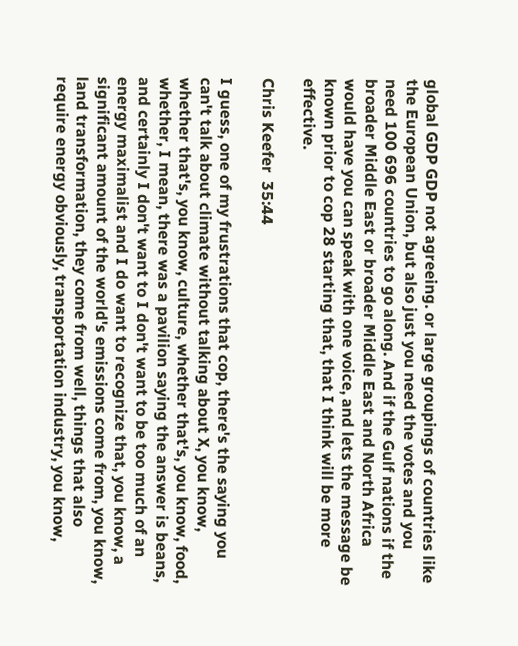global GDP GDP not agreeing. or large groupings of countries like the European Union, but also just you need the votes and you need 100 696 countries to go along. And if the Gulf nations if the broader Middle East or broader Middle East and North Africa would have you can speak with one voice, and lets the message be known prior to cop 28 starting that, that I think will be more effective.

Chris Keefer  35:44

I guess, one of my frustrations that cop, there's the saying you can't talk about climate without talking about X, you know, whether that's, you know, culture, whether that's, you know, food, whether, I mean, there was a pavilion saying the answer is beans, and certainly I don't want to I don't want to be too much of an energy maximalist and I do want to recognize that, you know, a significant amount of the world's emissions come from, you know, land transformation, they come from well, things that also require energy obviously, transportation industry, you know,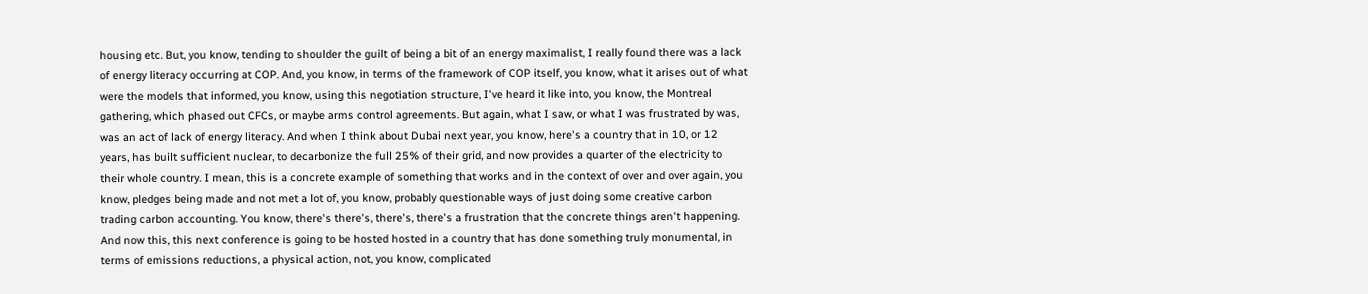housing etc. But, you know, tending to shoulder the guilt of being a bit of an energy maximalist, I really found there was a lack of energy literacy occurring at COP. And, you know, in terms of the framework of COP itself, you know, what it arises out of what were the models that informed, you know, using this negotiation structure, I've heard it like into, you know, the Montreal gathering, which phased out CFCs, or maybe arms control agreements. But again, what I saw, or what I was frustrated by was, was an act of lack of energy literacy. And when I think about Dubai next year, you know, here's a country that in 10, or 12 years, has built sufficient nuclear, to decarbonize the full 25% of their grid, and now provides a quarter of the electricity to their whole country. I mean, this is a concrete example of something that works and in the context of over and over again, you know, pledges being made and not met a lot of, you know, probably questionable ways of just doing some creative carbon trading carbon accounting. You know, there's there's, there's, there's a frustration that the concrete things aren't happening. And now this, this next conference is going to be hosted hosted in a country that has done something truly monumental, in terms of emissions reductions, a physical action, not, you know, complicated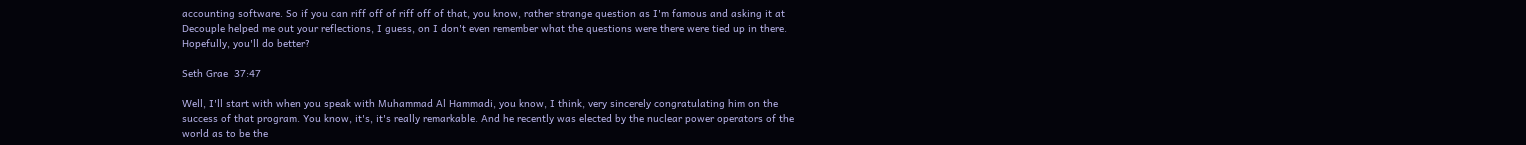accounting software. So if you can riff off of riff off of that, you know, rather strange question as I'm famous and asking it at Decouple helped me out your reflections, I guess, on I don't even remember what the questions were there were tied up in there. Hopefully, you'll do better?

Seth Grae  37:47

Well, I'll start with when you speak with Muhammad Al Hammadi, you know, I think, very sincerely congratulating him on the success of that program. You know, it's, it's really remarkable. And he recently was elected by the nuclear power operators of the world as to be the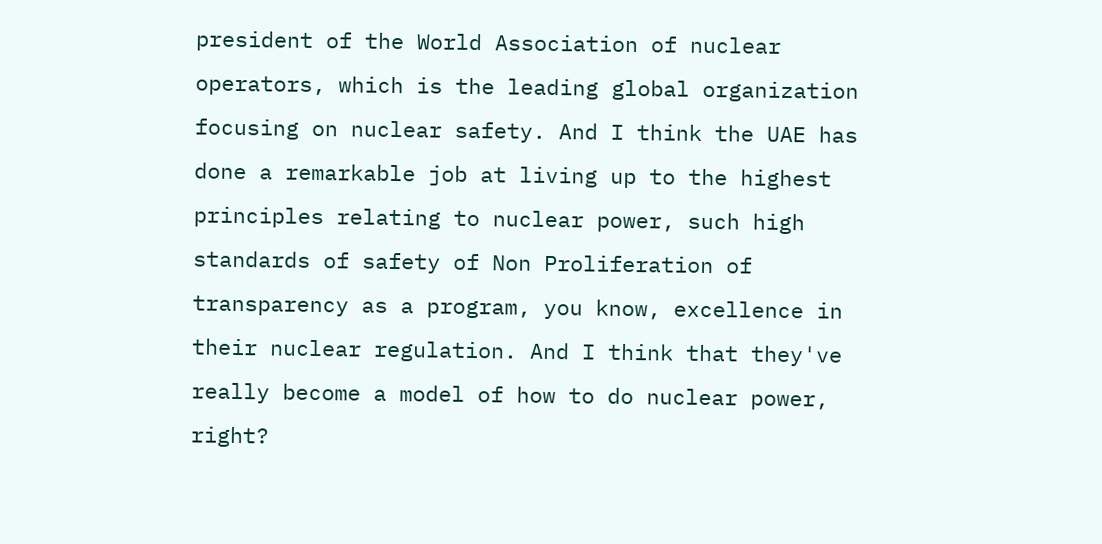president of the World Association of nuclear operators, which is the leading global organization focusing on nuclear safety. And I think the UAE has done a remarkable job at living up to the highest principles relating to nuclear power, such high standards of safety of Non Proliferation of transparency as a program, you know, excellence in their nuclear regulation. And I think that they've really become a model of how to do nuclear power, right?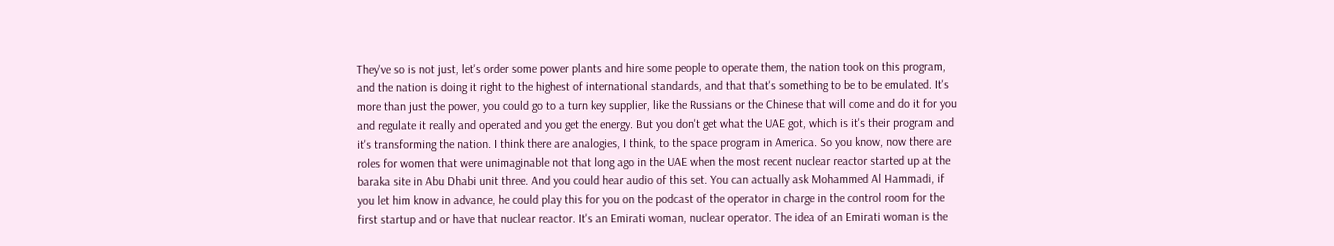They've so is not just, let's order some power plants and hire some people to operate them, the nation took on this program, and the nation is doing it right to the highest of international standards, and that that's something to be to be emulated. It's more than just the power, you could go to a turn key supplier, like the Russians or the Chinese that will come and do it for you and regulate it really and operated and you get the energy. But you don't get what the UAE got, which is it's their program and it's transforming the nation. I think there are analogies, I think, to the space program in America. So you know, now there are roles for women that were unimaginable not that long ago in the UAE when the most recent nuclear reactor started up at the baraka site in Abu Dhabi unit three. And you could hear audio of this set. You can actually ask Mohammed Al Hammadi, if you let him know in advance, he could play this for you on the podcast of the operator in charge in the control room for the first startup and or have that nuclear reactor. It's an Emirati woman, nuclear operator. The idea of an Emirati woman is the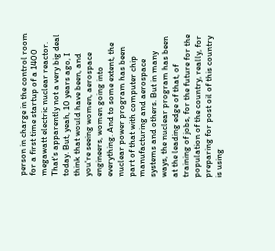person in charge in the control room for a first time startup of a 1400 megawatt electric nuclear reactor. That's apparently not a very big deal today. But, yeah, 10 years ago, I think that would have been, and you're seeing women, aerospace engineers, women going into everything. And to some extent, the nuclear power program has been part of that with computer chip manufacturing and aerospace systems and others. But in many ways, the nuclear program has been at the leading edge of that, of training of jobs, for the future for the population of the country, really, for preparing for post oil of this country is using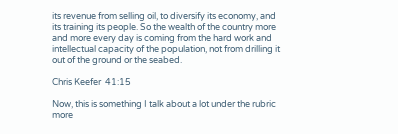its revenue from selling oil, to diversify its economy, and its training its people. So the wealth of the country more and more every day is coming from the hard work and intellectual capacity of the population, not from drilling it out of the ground or the seabed.

Chris Keefer  41:15

Now, this is something I talk about a lot under the rubric more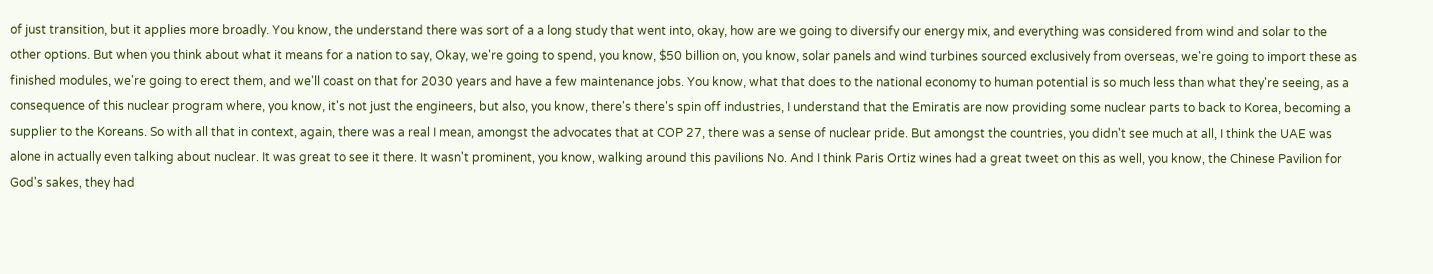of just transition, but it applies more broadly. You know, the understand there was sort of a a long study that went into, okay, how are we going to diversify our energy mix, and everything was considered from wind and solar to the other options. But when you think about what it means for a nation to say, Okay, we're going to spend, you know, $50 billion on, you know, solar panels and wind turbines sourced exclusively from overseas, we're going to import these as finished modules, we're going to erect them, and we'll coast on that for 2030 years and have a few maintenance jobs. You know, what that does to the national economy to human potential is so much less than what they're seeing, as a consequence of this nuclear program where, you know, it's not just the engineers, but also, you know, there's there's spin off industries, I understand that the Emiratis are now providing some nuclear parts to back to Korea, becoming a supplier to the Koreans. So with all that in context, again, there was a real I mean, amongst the advocates that at COP 27, there was a sense of nuclear pride. But amongst the countries, you didn't see much at all, I think the UAE was alone in actually even talking about nuclear. It was great to see it there. It wasn't prominent, you know, walking around this pavilions No. And I think Paris Ortiz wines had a great tweet on this as well, you know, the Chinese Pavilion for God's sakes, they had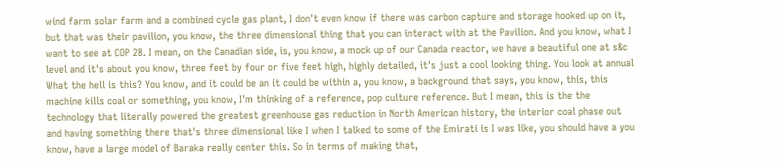wind farm solar farm and a combined cycle gas plant, I don't even know if there was carbon capture and storage hooked up on it, but that was their pavilion, you know, the three dimensional thing that you can interact with at the Pavilion. And you know, what I want to see at COP 28. I mean, on the Canadian side, is, you know, a mock up of our Canada reactor, we have a beautiful one at s&c level and it's about you know, three feet by four or five feet high, highly detailed, it's just a cool looking thing. You look at annual What the hell is this? You know, and it could be an it could be within a, you know, a background that says, you know, this, this machine kills coal or something, you know, I'm thinking of a reference, pop culture reference. But I mean, this is the the technology that literally powered the greatest greenhouse gas reduction in North American history, the interior coal phase out and having something there that's three dimensional like I when I talked to some of the Emirati is I was like, you should have a you know, have a large model of Baraka really center this. So in terms of making that,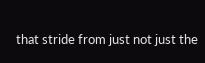that stride from just not just the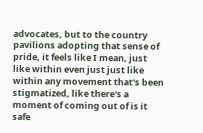advocates, but to the country pavilions adopting that sense of pride, it feels like I mean, just like within even just just like within any movement that's been stigmatized, like there's a moment of coming out of is it safe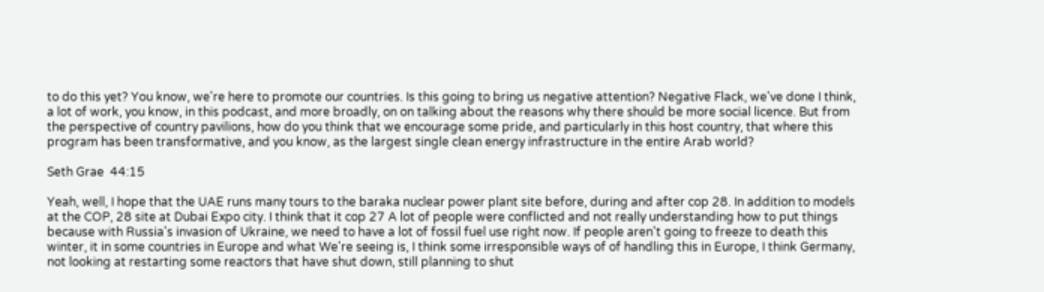to do this yet? You know, we're here to promote our countries. Is this going to bring us negative attention? Negative Flack, we've done I think, a lot of work, you know, in this podcast, and more broadly, on on talking about the reasons why there should be more social licence. But from the perspective of country pavilions, how do you think that we encourage some pride, and particularly in this host country, that where this program has been transformative, and you know, as the largest single clean energy infrastructure in the entire Arab world?

Seth Grae  44:15

Yeah, well, I hope that the UAE runs many tours to the baraka nuclear power plant site before, during and after cop 28. In addition to models at the COP, 28 site at Dubai Expo city. I think that it cop 27 A lot of people were conflicted and not really understanding how to put things because with Russia's invasion of Ukraine, we need to have a lot of fossil fuel use right now. If people aren't going to freeze to death this winter, it in some countries in Europe and what We're seeing is, I think some irresponsible ways of of handling this in Europe, I think Germany, not looking at restarting some reactors that have shut down, still planning to shut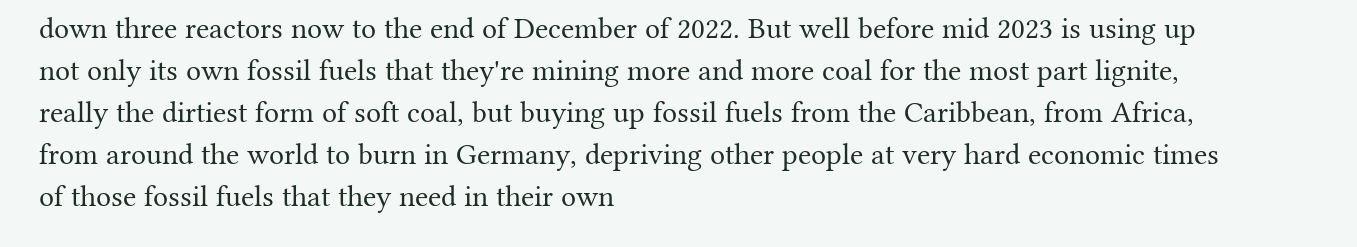down three reactors now to the end of December of 2022. But well before mid 2023 is using up not only its own fossil fuels that they're mining more and more coal for the most part lignite, really the dirtiest form of soft coal, but buying up fossil fuels from the Caribbean, from Africa, from around the world to burn in Germany, depriving other people at very hard economic times of those fossil fuels that they need in their own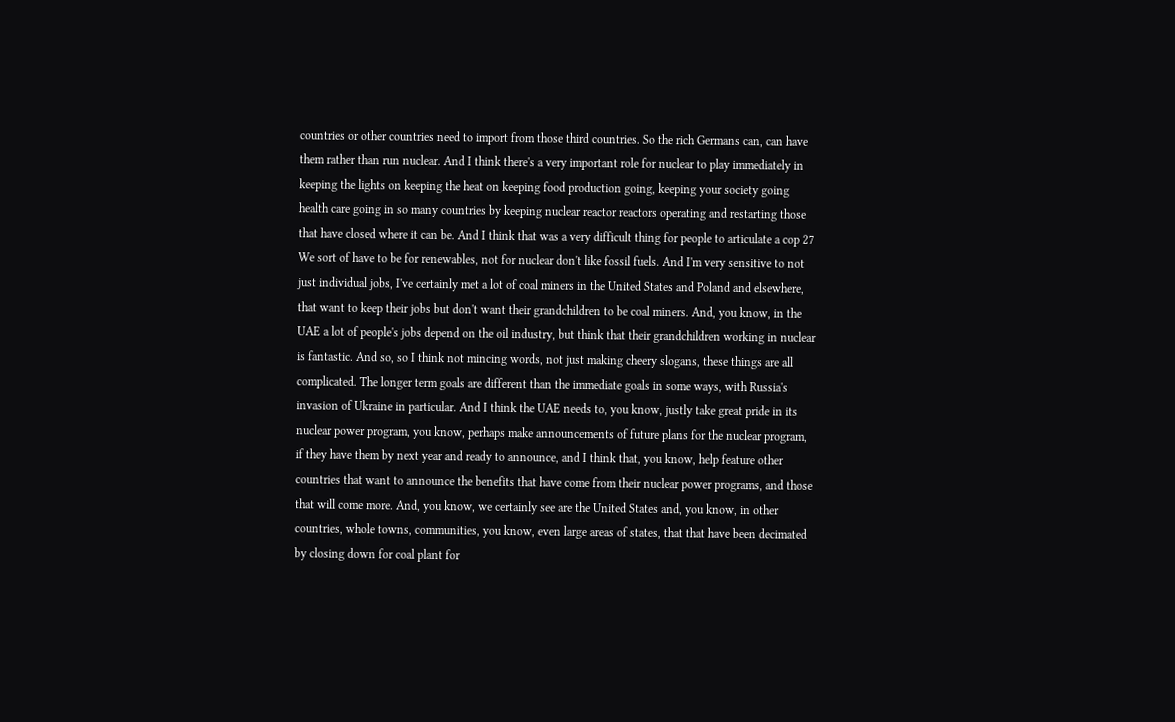countries or other countries need to import from those third countries. So the rich Germans can, can have them rather than run nuclear. And I think there's a very important role for nuclear to play immediately in keeping the lights on keeping the heat on keeping food production going, keeping your society going health care going in so many countries by keeping nuclear reactor reactors operating and restarting those that have closed where it can be. And I think that was a very difficult thing for people to articulate a cop 27 We sort of have to be for renewables, not for nuclear don't like fossil fuels. And I'm very sensitive to not just individual jobs, I've certainly met a lot of coal miners in the United States and Poland and elsewhere, that want to keep their jobs but don't want their grandchildren to be coal miners. And, you know, in the UAE a lot of people's jobs depend on the oil industry, but think that their grandchildren working in nuclear is fantastic. And so, so I think not mincing words, not just making cheery slogans, these things are all complicated. The longer term goals are different than the immediate goals in some ways, with Russia's invasion of Ukraine in particular. And I think the UAE needs to, you know, justly take great pride in its nuclear power program, you know, perhaps make announcements of future plans for the nuclear program, if they have them by next year and ready to announce, and I think that, you know, help feature other countries that want to announce the benefits that have come from their nuclear power programs, and those that will come more. And, you know, we certainly see are the United States and, you know, in other countries, whole towns, communities, you know, even large areas of states, that that have been decimated by closing down for coal plant for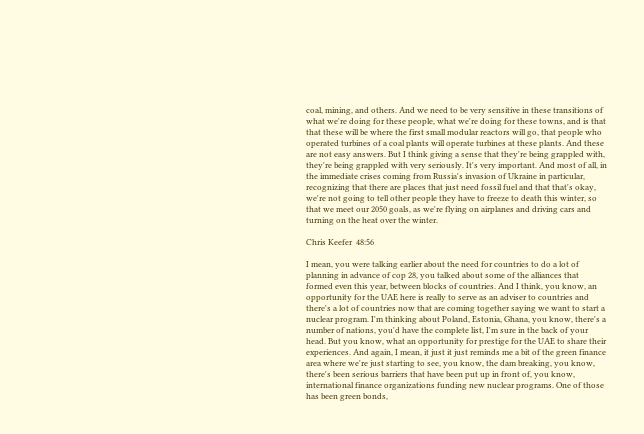coal, mining, and others. And we need to be very sensitive in these transitions of what we're doing for these people, what we're doing for these towns, and is that that these will be where the first small modular reactors will go, that people who operated turbines of a coal plants will operate turbines at these plants. And these are not easy answers. But I think giving a sense that they're being grappled with, they're being grappled with very seriously. It's very important. And most of all, in the immediate crises coming from Russia's invasion of Ukraine in particular, recognizing that there are places that just need fossil fuel and that that's okay, we're not going to tell other people they have to freeze to death this winter, so that we meet our 2050 goals, as we're flying on airplanes and driving cars and turning on the heat over the winter.

Chris Keefer  48:56

I mean, you were talking earlier about the need for countries to do a lot of planning in advance of cop 28, you talked about some of the alliances that formed even this year, between blocks of countries. And I think, you know, an opportunity for the UAE here is really to serve as an adviser to countries and there's a lot of countries now that are coming together saying we want to start a nuclear program. I'm thinking about Poland, Estonia, Ghana, you know, there's a number of nations, you'd have the complete list, I'm sure in the back of your head. But you know, what an opportunity for prestige for the UAE to share their experiences. And again, I mean, it just it just reminds me a bit of the green finance area where we're just starting to see, you know, the dam breaking, you know, there's been serious barriers that have been put up in front of, you know, international finance organizations funding new nuclear programs. One of those has been green bonds,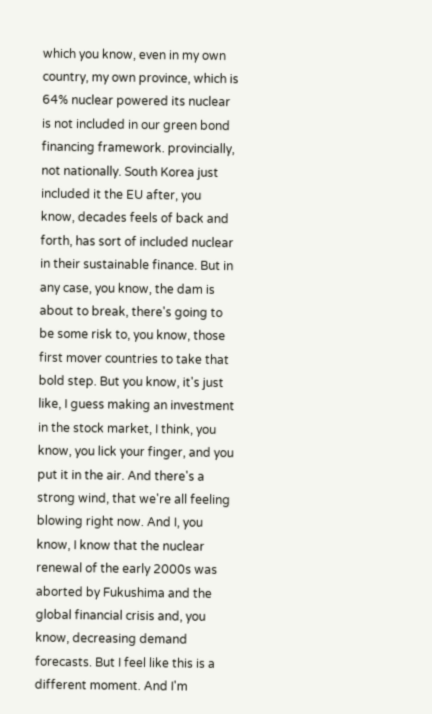which you know, even in my own country, my own province, which is 64% nuclear powered its nuclear is not included in our green bond financing framework. provincially, not nationally. South Korea just included it the EU after, you know, decades feels of back and forth, has sort of included nuclear in their sustainable finance. But in any case, you know, the dam is about to break, there's going to be some risk to, you know, those first mover countries to take that bold step. But you know, it's just like, I guess making an investment in the stock market, I think, you know, you lick your finger, and you put it in the air. And there's a strong wind, that we're all feeling blowing right now. And I, you know, I know that the nuclear renewal of the early 2000s was aborted by Fukushima and the global financial crisis and, you know, decreasing demand forecasts. But I feel like this is a different moment. And I'm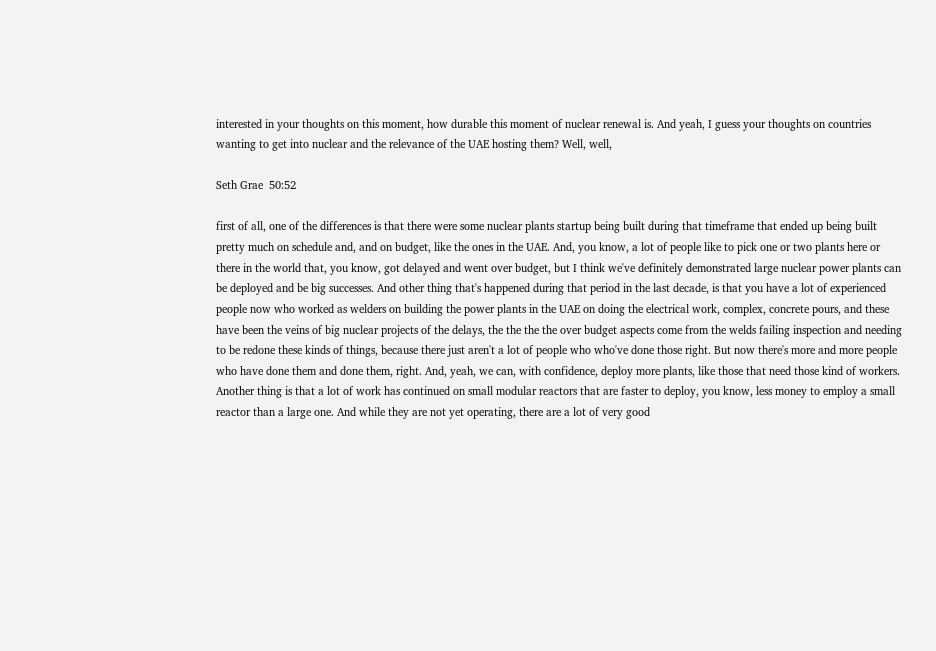interested in your thoughts on this moment, how durable this moment of nuclear renewal is. And yeah, I guess your thoughts on countries wanting to get into nuclear and the relevance of the UAE hosting them? Well, well,

Seth Grae  50:52

first of all, one of the differences is that there were some nuclear plants startup being built during that timeframe that ended up being built pretty much on schedule and, and on budget, like the ones in the UAE. And, you know, a lot of people like to pick one or two plants here or there in the world that, you know, got delayed and went over budget, but I think we've definitely demonstrated large nuclear power plants can be deployed and be big successes. And other thing that's happened during that period in the last decade, is that you have a lot of experienced people now who worked as welders on building the power plants in the UAE on doing the electrical work, complex, concrete pours, and these have been the veins of big nuclear projects of the delays, the the the the over budget aspects come from the welds failing inspection and needing to be redone these kinds of things, because there just aren't a lot of people who who've done those right. But now there's more and more people who have done them and done them, right. And, yeah, we can, with confidence, deploy more plants, like those that need those kind of workers. Another thing is that a lot of work has continued on small modular reactors that are faster to deploy, you know, less money to employ a small reactor than a large one. And while they are not yet operating, there are a lot of very good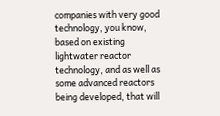companies with very good technology, you know, based on existing lightwater reactor technology, and as well as some advanced reactors being developed, that will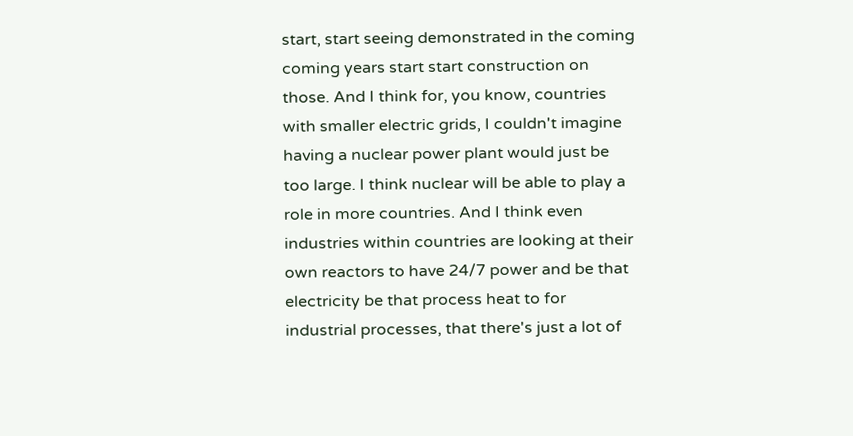start, start seeing demonstrated in the coming coming years start start construction on those. And I think for, you know, countries with smaller electric grids, I couldn't imagine having a nuclear power plant would just be too large. I think nuclear will be able to play a role in more countries. And I think even industries within countries are looking at their own reactors to have 24/7 power and be that electricity be that process heat to for industrial processes, that there's just a lot of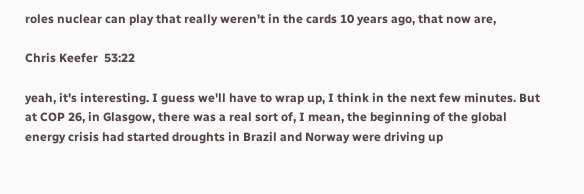roles nuclear can play that really weren't in the cards 10 years ago, that now are,

Chris Keefer  53:22

yeah, it's interesting. I guess we'll have to wrap up, I think in the next few minutes. But at COP 26, in Glasgow, there was a real sort of, I mean, the beginning of the global energy crisis had started droughts in Brazil and Norway were driving up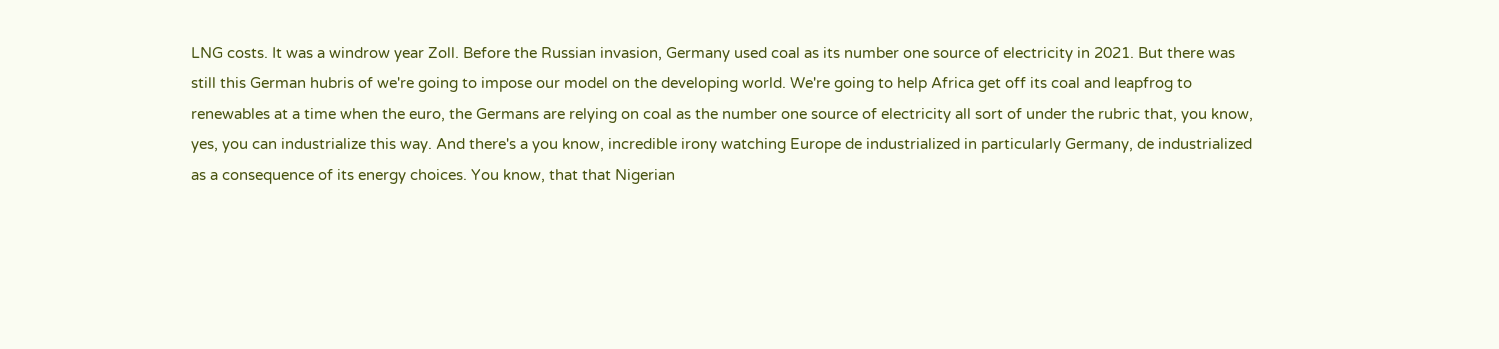LNG costs. It was a windrow year Zoll. Before the Russian invasion, Germany used coal as its number one source of electricity in 2021. But there was still this German hubris of we're going to impose our model on the developing world. We're going to help Africa get off its coal and leapfrog to renewables at a time when the euro, the Germans are relying on coal as the number one source of electricity all sort of under the rubric that, you know, yes, you can industrialize this way. And there's a you know, incredible irony watching Europe de industrialized in particularly Germany, de industrialized as a consequence of its energy choices. You know, that that Nigerian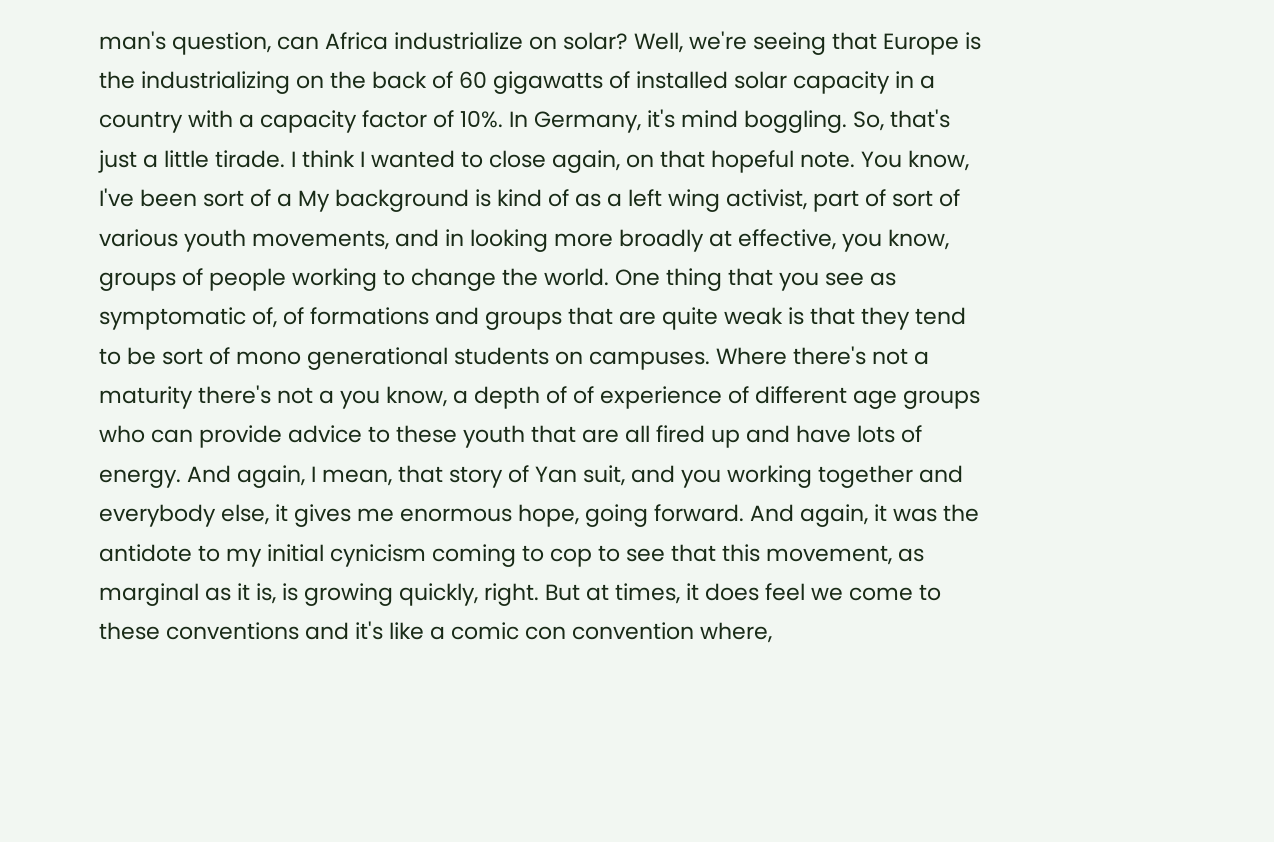man's question, can Africa industrialize on solar? Well, we're seeing that Europe is the industrializing on the back of 60 gigawatts of installed solar capacity in a country with a capacity factor of 10%. In Germany, it's mind boggling. So, that's just a little tirade. I think I wanted to close again, on that hopeful note. You know, I've been sort of a My background is kind of as a left wing activist, part of sort of various youth movements, and in looking more broadly at effective, you know, groups of people working to change the world. One thing that you see as symptomatic of, of formations and groups that are quite weak is that they tend to be sort of mono generational students on campuses. Where there's not a maturity there's not a you know, a depth of of experience of different age groups who can provide advice to these youth that are all fired up and have lots of energy. And again, I mean, that story of Yan suit, and you working together and everybody else, it gives me enormous hope, going forward. And again, it was the antidote to my initial cynicism coming to cop to see that this movement, as marginal as it is, is growing quickly, right. But at times, it does feel we come to these conventions and it's like a comic con convention where,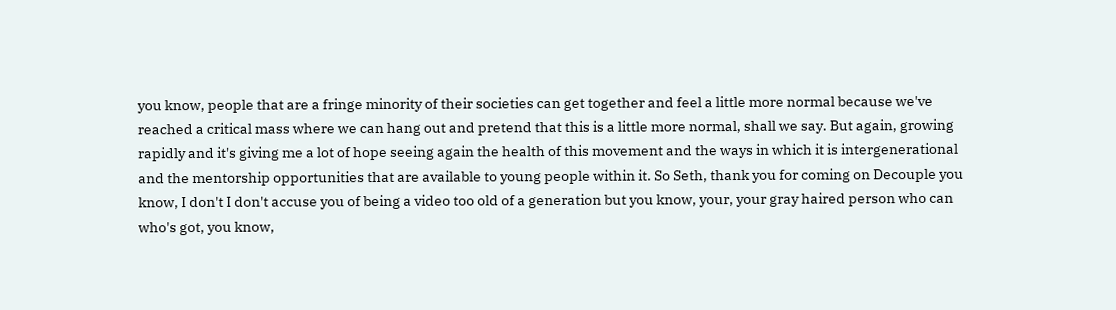you know, people that are a fringe minority of their societies can get together and feel a little more normal because we've reached a critical mass where we can hang out and pretend that this is a little more normal, shall we say. But again, growing rapidly and it's giving me a lot of hope seeing again the health of this movement and the ways in which it is intergenerational and the mentorship opportunities that are available to young people within it. So Seth, thank you for coming on Decouple you know, I don't I don't accuse you of being a video too old of a generation but you know, your, your gray haired person who can who's got, you know,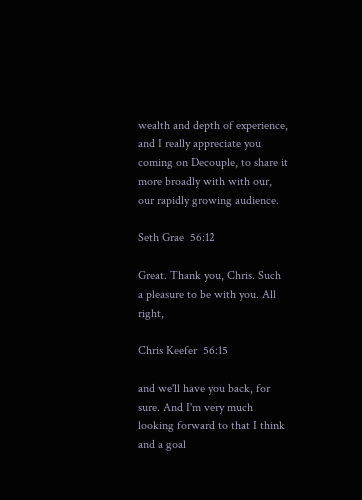wealth and depth of experience, and I really appreciate you coming on Decouple, to share it more broadly with with our, our rapidly growing audience.

Seth Grae  56:12

Great. Thank you, Chris. Such a pleasure to be with you. All right,

Chris Keefer  56:15

and we'll have you back, for sure. And I'm very much looking forward to that I think and a goal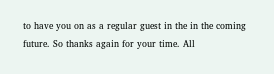to have you on as a regular guest in the in the coming future. So thanks again for your time. All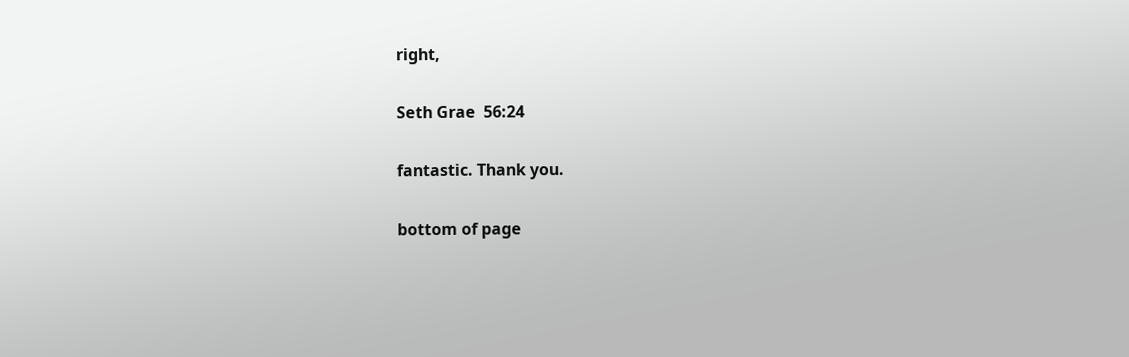right,

Seth Grae  56:24

fantastic. Thank you.

bottom of page